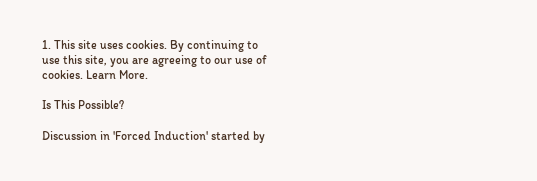1. This site uses cookies. By continuing to use this site, you are agreeing to our use of cookies. Learn More.

Is This Possible?

Discussion in 'Forced Induction' started by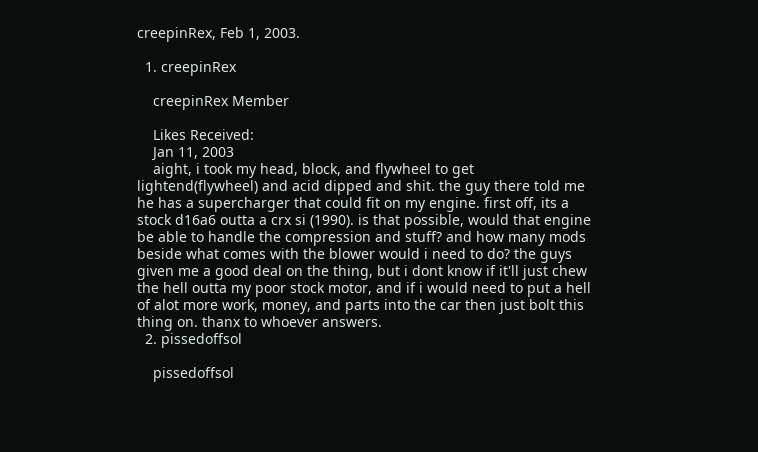creepinRex, Feb 1, 2003.

  1. creepinRex

    creepinRex Member

    Likes Received:
    Jan 11, 2003
    aight, i took my head, block, and flywheel to get lightend(flywheel) and acid dipped and shit. the guy there told me he has a supercharger that could fit on my engine. first off, its a stock d16a6 outta a crx si (1990). is that possible, would that engine be able to handle the compression and stuff? and how many mods beside what comes with the blower would i need to do? the guys given me a good deal on the thing, but i dont know if it'll just chew the hell outta my poor stock motor, and if i would need to put a hell of alot more work, money, and parts into the car then just bolt this thing on. thanx to whoever answers.
  2. pissedoffsol

    pissedoffsol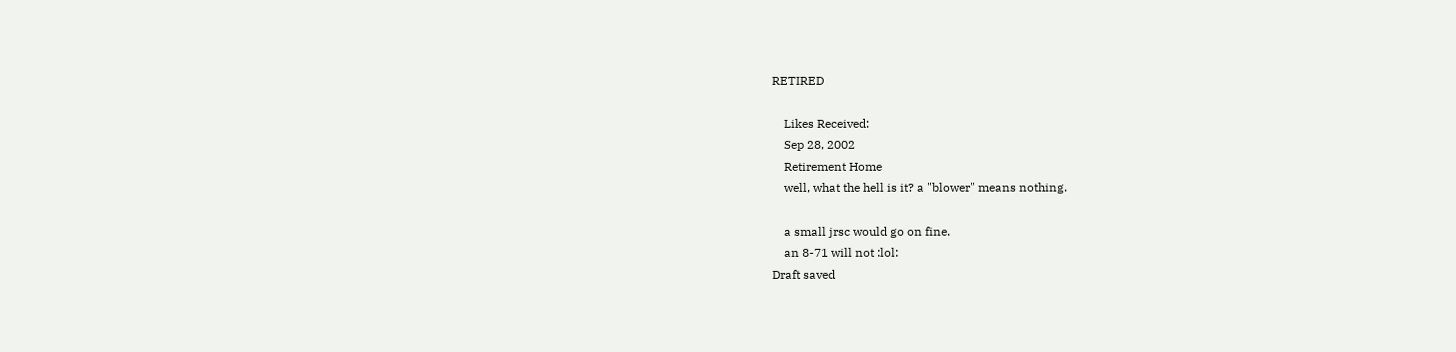RETIRED

    Likes Received:
    Sep 28, 2002
    Retirement Home
    well, what the hell is it? a "blower" means nothing.

    a small jrsc would go on fine.
    an 8-71 will not :lol:
Draft saved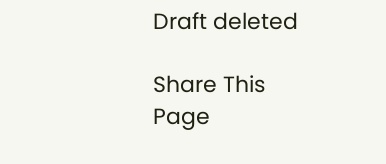Draft deleted

Share This Page